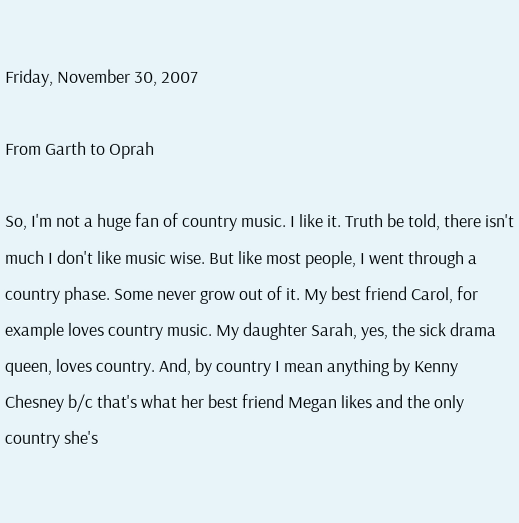Friday, November 30, 2007

From Garth to Oprah

So, I'm not a huge fan of country music. I like it. Truth be told, there isn't much I don't like music wise. But like most people, I went through a country phase. Some never grow out of it. My best friend Carol, for example loves country music. My daughter Sarah, yes, the sick drama queen, loves country. And, by country I mean anything by Kenny Chesney b/c that's what her best friend Megan likes and the only country she's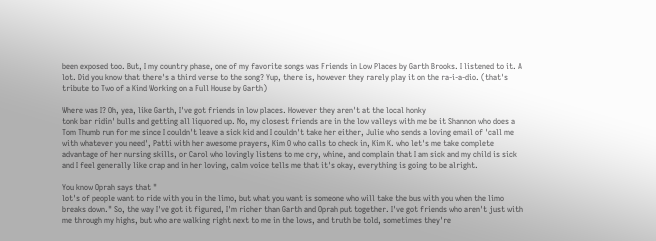been exposed too. But, I my country phase, one of my favorite songs was Friends in Low Places by Garth Brooks. I listened to it. A lot. Did you know that there's a third verse to the song? Yup, there is, however they rarely play it on the ra-i-a-dio. (that's tribute to Two of a Kind Working on a Full House by Garth)

Where was I? Oh, yea, like Garth, I've got friends in low places. However they aren't at the local honky
tonk bar ridin' bulls and getting all liquored up. No, my closest friends are in the low valleys with me be it Shannon who does a Tom Thumb run for me since I couldn't leave a sick kid and I couldn't take her either, Julie who sends a loving email of 'call me with whatever you need', Patti with her awesome prayers, Kim O who calls to check in, Kim K. who let's me take complete advantage of her nursing skills, or Carol who lovingly listens to me cry, whine, and complain that I am sick and my child is sick and I feel generally like crap and in her loving, calm voice tells me that it's okay, everything is going to be alright.

You know Oprah says that "
lot's of people want to ride with you in the limo, but what you want is someone who will take the bus with you when the limo breaks down." So, the way I've got it figured, I'm richer than Garth and Oprah put together. I've got friends who aren't just with me through my highs, but who are walking right next to me in the lows, and truth be told, sometimes they're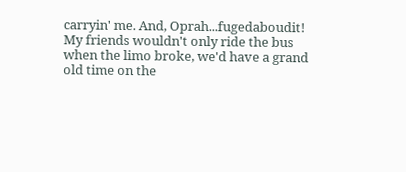carryin' me. And, Oprah...fugedaboudit! My friends wouldn't only ride the bus when the limo broke, we'd have a grand old time on the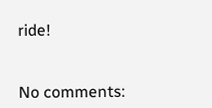ride!


No comments: